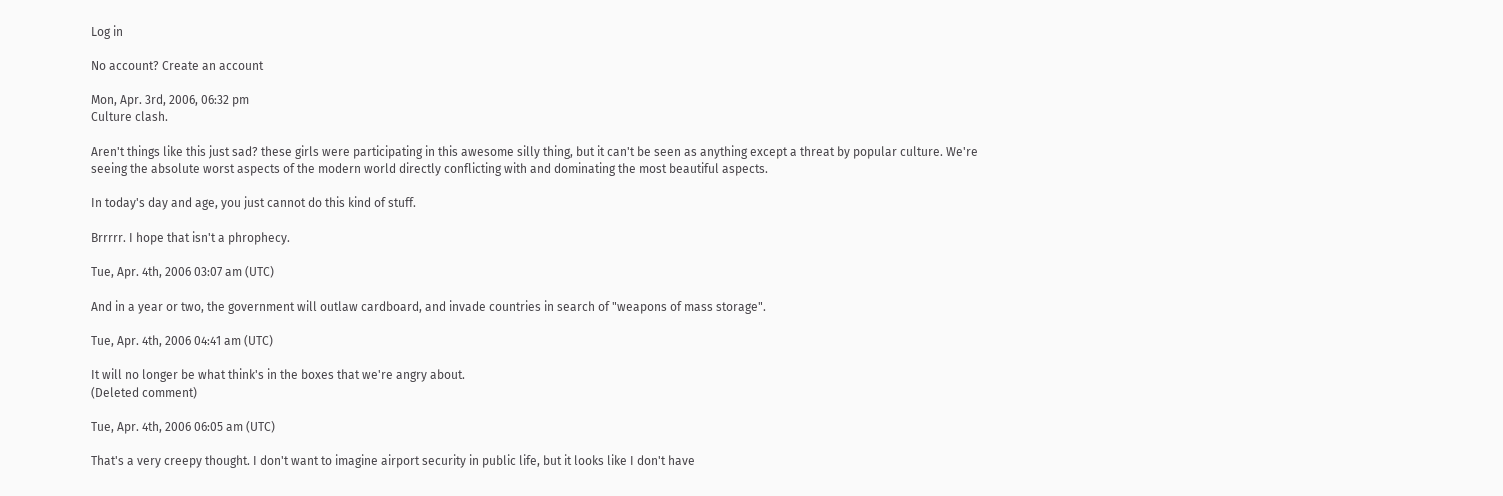Log in

No account? Create an account

Mon, Apr. 3rd, 2006, 06:32 pm
Culture clash.

Aren't things like this just sad? these girls were participating in this awesome silly thing, but it can't be seen as anything except a threat by popular culture. We're seeing the absolute worst aspects of the modern world directly conflicting with and dominating the most beautiful aspects.

In today's day and age, you just cannot do this kind of stuff.

Brrrrr. I hope that isn't a phrophecy.

Tue, Apr. 4th, 2006 03:07 am (UTC)

And in a year or two, the government will outlaw cardboard, and invade countries in search of "weapons of mass storage".

Tue, Apr. 4th, 2006 04:41 am (UTC)

It will no longer be what think's in the boxes that we're angry about.
(Deleted comment)

Tue, Apr. 4th, 2006 06:05 am (UTC)

That's a very creepy thought. I don't want to imagine airport security in public life, but it looks like I don't have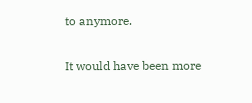to anymore.

It would have been more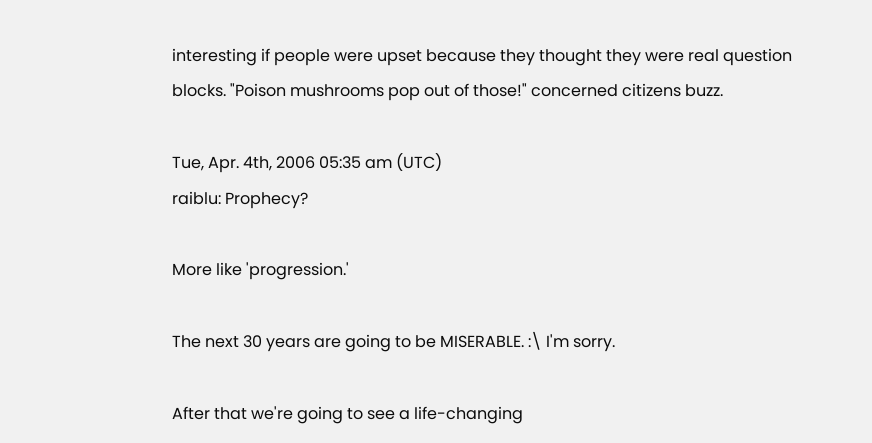interesting if people were upset because they thought they were real question blocks. "Poison mushrooms pop out of those!" concerned citizens buzz.

Tue, Apr. 4th, 2006 05:35 am (UTC)
raiblu: Prophecy?

More like 'progression.'

The next 30 years are going to be MISERABLE. :\ I'm sorry.

After that we're going to see a life-changing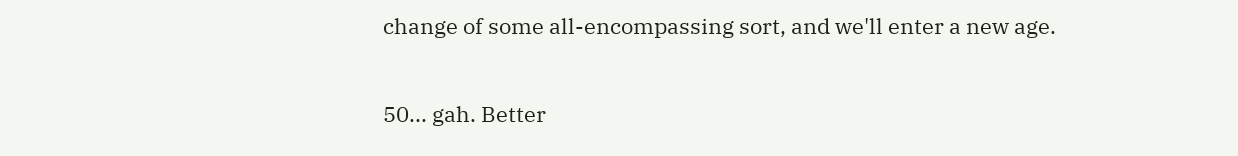change of some all-encompassing sort, and we'll enter a new age.

50... gah. Better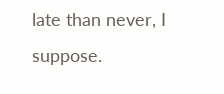late than never, I suppose.